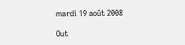mardi 19 août 2008

Out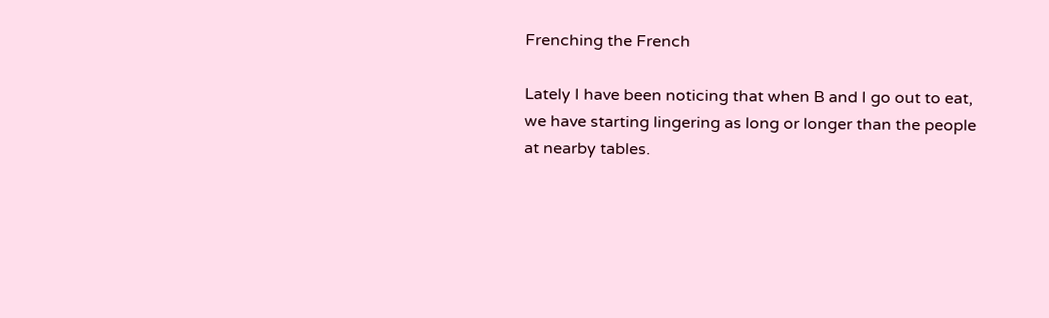Frenching the French

Lately I have been noticing that when B and I go out to eat, we have starting lingering as long or longer than the people at nearby tables.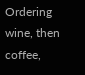Ordering wine, then coffee,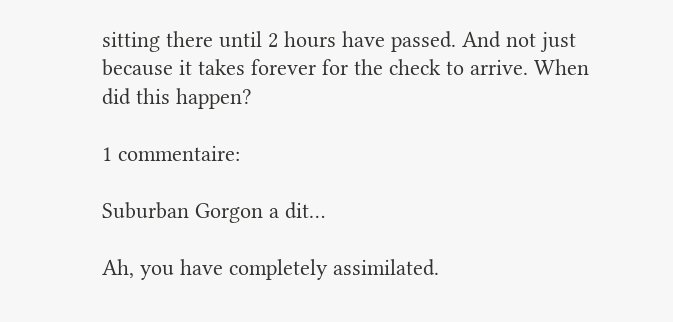sitting there until 2 hours have passed. And not just because it takes forever for the check to arrive. When did this happen?

1 commentaire:

Suburban Gorgon a dit…

Ah, you have completely assimilated.